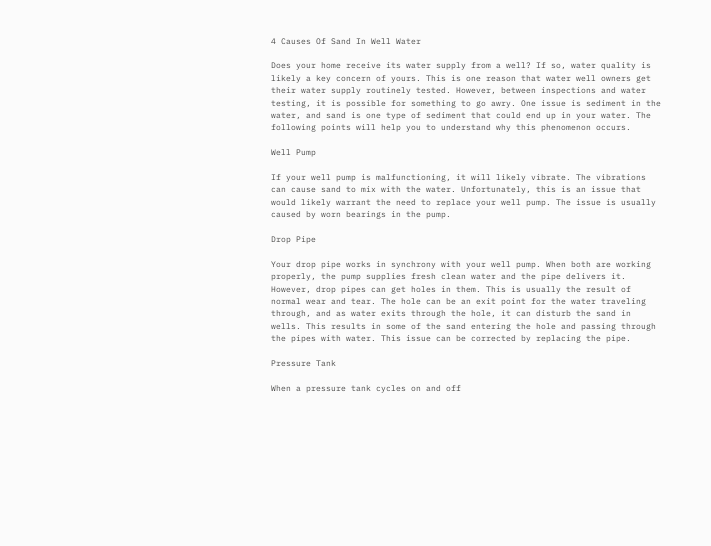4 Causes Of Sand In Well Water

Does your home receive its water supply from a well? If so, water quality is likely a key concern of yours. This is one reason that water well owners get their water supply routinely tested. However, between inspections and water testing, it is possible for something to go awry. One issue is sediment in the water, and sand is one type of sediment that could end up in your water. The following points will help you to understand why this phenomenon occurs.

Well Pump

If your well pump is malfunctioning, it will likely vibrate. The vibrations can cause sand to mix with the water. Unfortunately, this is an issue that would likely warrant the need to replace your well pump. The issue is usually caused by worn bearings in the pump.

Drop Pipe

Your drop pipe works in synchrony with your well pump. When both are working properly, the pump supplies fresh clean water and the pipe delivers it. However, drop pipes can get holes in them. This is usually the result of normal wear and tear. The hole can be an exit point for the water traveling through, and as water exits through the hole, it can disturb the sand in wells. This results in some of the sand entering the hole and passing through the pipes with water. This issue can be corrected by replacing the pipe.

Pressure Tank

When a pressure tank cycles on and off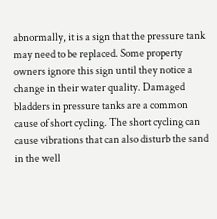abnormally, it is a sign that the pressure tank may need to be replaced. Some property owners ignore this sign until they notice a change in their water quality. Damaged bladders in pressure tanks are a common cause of short cycling. The short cycling can cause vibrations that can also disturb the sand in the well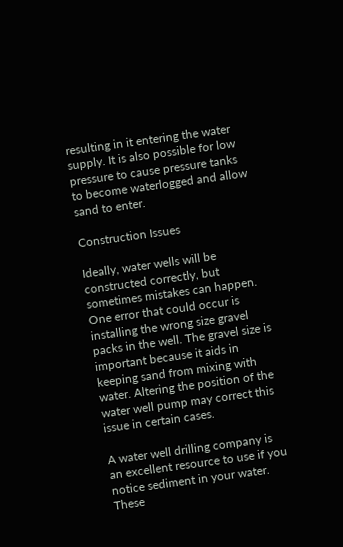resulting in it entering the water supply. It is also possible for low pressure to cause pressure tanks to become waterlogged and allow sand to enter.

Construction Issues

Ideally, water wells will be constructed correctly, but sometimes mistakes can happen. One error that could occur is installing the wrong size gravel packs in the well. The gravel size is important because it aids in keeping sand from mixing with water. Altering the position of the water well pump may correct this issue in certain cases.

A water well drilling company is an excellent resource to use if you notice sediment in your water. These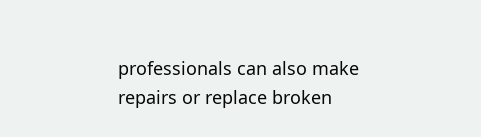professionals can also make repairs or replace broken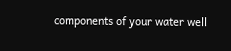components of your water well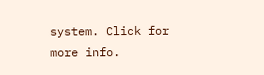system. Click for more info.